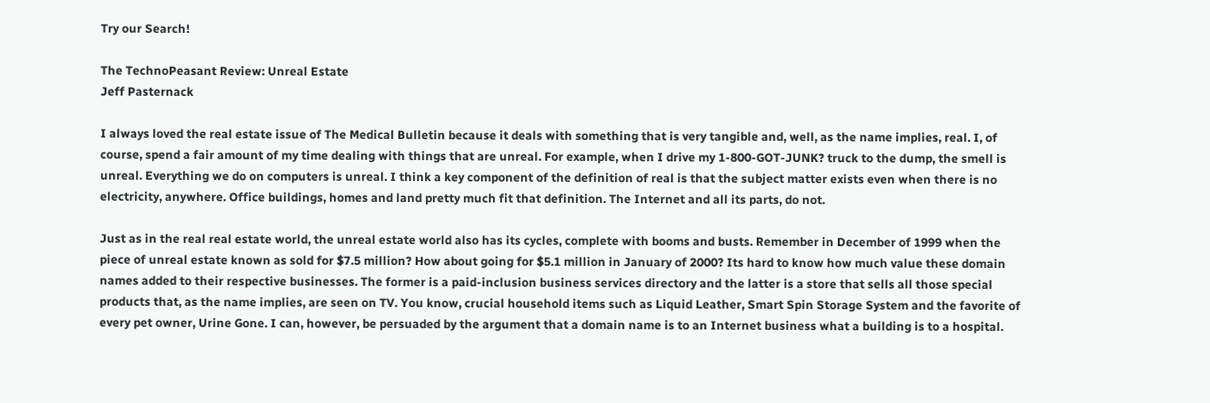Try our Search!

The TechnoPeasant Review: Unreal Estate
Jeff Pasternack

I always loved the real estate issue of The Medical Bulletin because it deals with something that is very tangible and, well, as the name implies, real. I, of course, spend a fair amount of my time dealing with things that are unreal. For example, when I drive my 1-800-GOT-JUNK? truck to the dump, the smell is unreal. Everything we do on computers is unreal. I think a key component of the definition of real is that the subject matter exists even when there is no electricity, anywhere. Office buildings, homes and land pretty much fit that definition. The Internet and all its parts, do not.

Just as in the real real estate world, the unreal estate world also has its cycles, complete with booms and busts. Remember in December of 1999 when the piece of unreal estate known as sold for $7.5 million? How about going for $5.1 million in January of 2000? Its hard to know how much value these domain names added to their respective businesses. The former is a paid-inclusion business services directory and the latter is a store that sells all those special products that, as the name implies, are seen on TV. You know, crucial household items such as Liquid Leather, Smart Spin Storage System and the favorite of every pet owner, Urine Gone. I can, however, be persuaded by the argument that a domain name is to an Internet business what a building is to a hospital.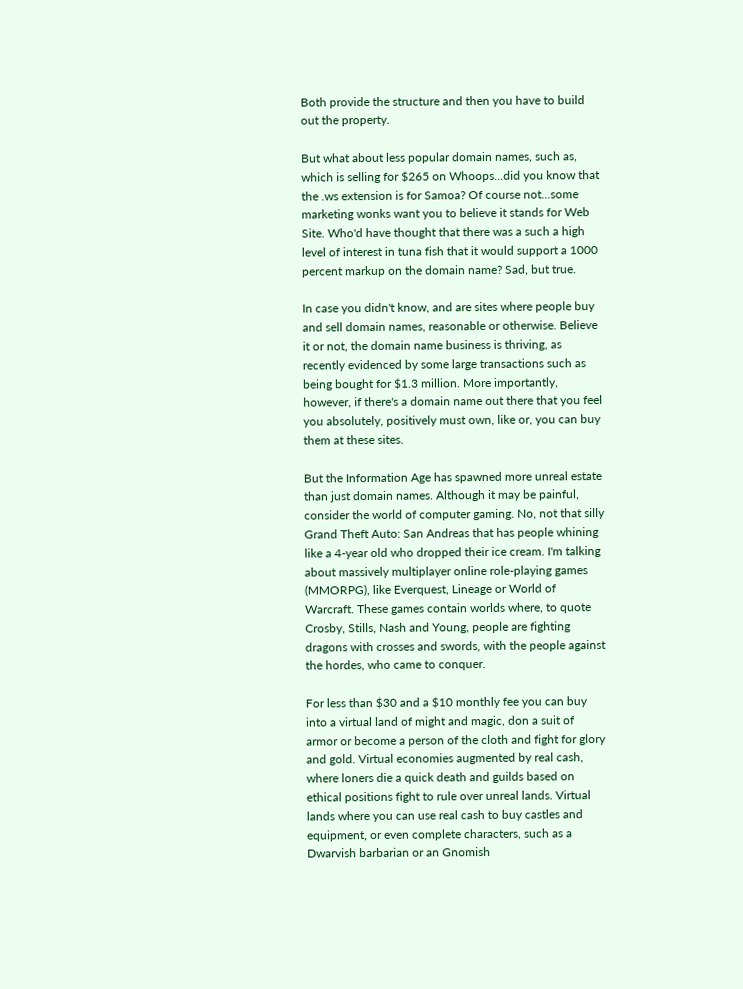Both provide the structure and then you have to build out the property.

But what about less popular domain names, such as, which is selling for $265 on Whoops...did you know that the .ws extension is for Samoa? Of course not...some marketing wonks want you to believe it stands for Web Site. Who'd have thought that there was a such a high level of interest in tuna fish that it would support a 1000 percent markup on the domain name? Sad, but true.

In case you didn't know, and are sites where people buy and sell domain names, reasonable or otherwise. Believe it or not, the domain name business is thriving, as recently evidenced by some large transactions such as being bought for $1.3 million. More importantly, however, if there's a domain name out there that you feel you absolutely, positively must own, like or, you can buy them at these sites.

But the Information Age has spawned more unreal estate than just domain names. Although it may be painful, consider the world of computer gaming. No, not that silly Grand Theft Auto: San Andreas that has people whining like a 4-year old who dropped their ice cream. I'm talking about massively multiplayer online role-playing games (MMORPG), like Everquest, Lineage or World of Warcraft. These games contain worlds where, to quote Crosby, Stills, Nash and Young, people are fighting dragons with crosses and swords, with the people against the hordes, who came to conquer.

For less than $30 and a $10 monthly fee you can buy into a virtual land of might and magic, don a suit of armor or become a person of the cloth and fight for glory and gold. Virtual economies augmented by real cash, where loners die a quick death and guilds based on ethical positions fight to rule over unreal lands. Virtual lands where you can use real cash to buy castles and equipment, or even complete characters, such as a Dwarvish barbarian or an Gnomish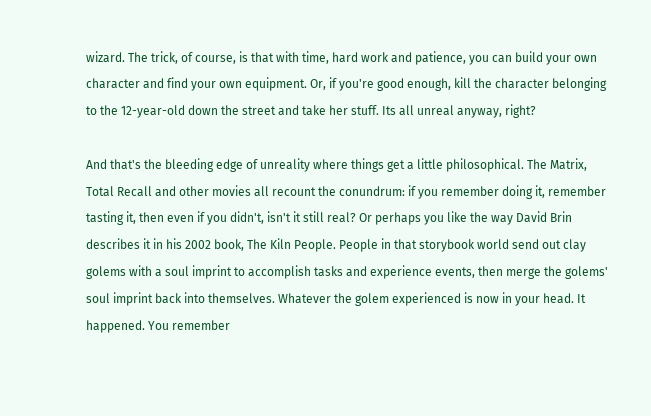wizard. The trick, of course, is that with time, hard work and patience, you can build your own character and find your own equipment. Or, if you're good enough, kill the character belonging to the 12-year-old down the street and take her stuff. Its all unreal anyway, right?

And that's the bleeding edge of unreality where things get a little philosophical. The Matrix, Total Recall and other movies all recount the conundrum: if you remember doing it, remember tasting it, then even if you didn't, isn't it still real? Or perhaps you like the way David Brin describes it in his 2002 book, The Kiln People. People in that storybook world send out clay golems with a soul imprint to accomplish tasks and experience events, then merge the golems' soul imprint back into themselves. Whatever the golem experienced is now in your head. It happened. You remember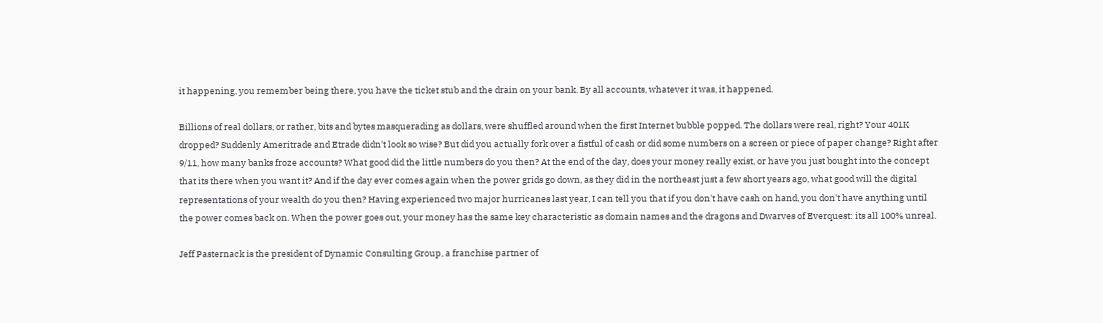it happening, you remember being there, you have the ticket stub and the drain on your bank. By all accounts, whatever it was, it happened.

Billions of real dollars, or rather, bits and bytes masquerading as dollars, were shuffled around when the first Internet bubble popped. The dollars were real, right? Your 401K dropped? Suddenly Ameritrade and Etrade didn't look so wise? But did you actually fork over a fistful of cash or did some numbers on a screen or piece of paper change? Right after 9/11, how many banks froze accounts? What good did the little numbers do you then? At the end of the day, does your money really exist, or have you just bought into the concept that its there when you want it? And if the day ever comes again when the power grids go down, as they did in the northeast just a few short years ago, what good will the digital representations of your wealth do you then? Having experienced two major hurricanes last year, I can tell you that if you don't have cash on hand, you don't have anything until the power comes back on. When the power goes out, your money has the same key characteristic as domain names and the dragons and Dwarves of Everquest: its all 100% unreal.

Jeff Pasternack is the president of Dynamic Consulting Group, a franchise partner of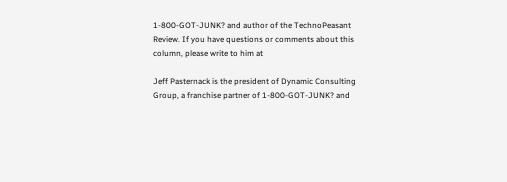1-800-GOT-JUNK? and author of the TechnoPeasant Review. If you have questions or comments about this column, please write to him at

Jeff Pasternack is the president of Dynamic Consulting Group, a franchise partner of 1-800-GOT-JUNK? and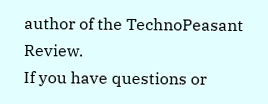author of the TechnoPeasant Review.
If you have questions or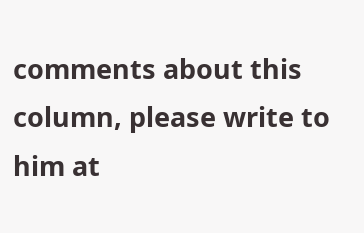comments about this column, please write to him at